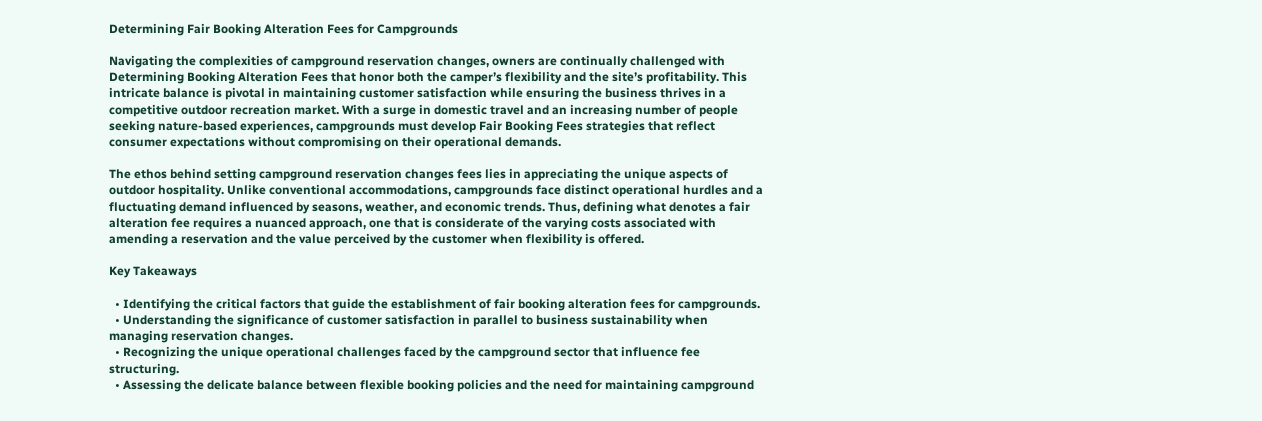Determining Fair Booking Alteration Fees for Campgrounds

Navigating the complexities of campground reservation changes, owners are continually challenged with Determining Booking Alteration Fees that honor both the camper’s flexibility and the site’s profitability. This intricate balance is pivotal in maintaining customer satisfaction while ensuring the business thrives in a competitive outdoor recreation market. With a surge in domestic travel and an increasing number of people seeking nature-based experiences, campgrounds must develop Fair Booking Fees strategies that reflect consumer expectations without compromising on their operational demands.

The ethos behind setting campground reservation changes fees lies in appreciating the unique aspects of outdoor hospitality. Unlike conventional accommodations, campgrounds face distinct operational hurdles and a fluctuating demand influenced by seasons, weather, and economic trends. Thus, defining what denotes a fair alteration fee requires a nuanced approach, one that is considerate of the varying costs associated with amending a reservation and the value perceived by the customer when flexibility is offered.

Key Takeaways

  • Identifying the critical factors that guide the establishment of fair booking alteration fees for campgrounds.
  • Understanding the significance of customer satisfaction in parallel to business sustainability when managing reservation changes.
  • Recognizing the unique operational challenges faced by the campground sector that influence fee structuring.
  • Assessing the delicate balance between flexible booking policies and the need for maintaining campground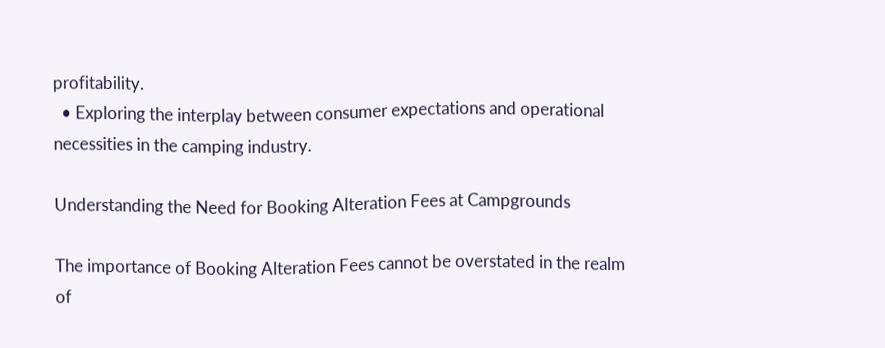profitability.
  • Exploring the interplay between consumer expectations and operational necessities in the camping industry.

Understanding the Need for Booking Alteration Fees at Campgrounds

The importance of Booking Alteration Fees cannot be overstated in the realm of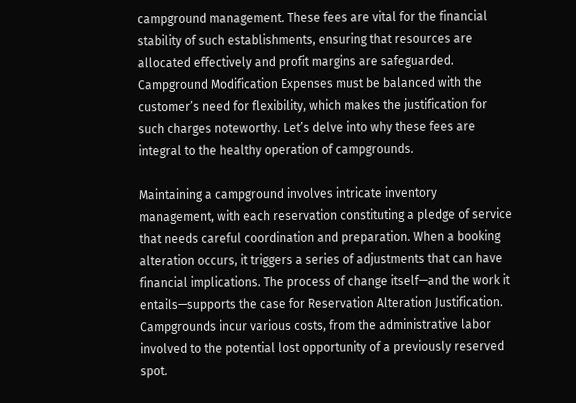campground management. These fees are vital for the financial stability of such establishments, ensuring that resources are allocated effectively and profit margins are safeguarded. Campground Modification Expenses must be balanced with the customer’s need for flexibility, which makes the justification for such charges noteworthy. Let’s delve into why these fees are integral to the healthy operation of campgrounds.

Maintaining a campground involves intricate inventory management, with each reservation constituting a pledge of service that needs careful coordination and preparation. When a booking alteration occurs, it triggers a series of adjustments that can have financial implications. The process of change itself—and the work it entails—supports the case for Reservation Alteration Justification. Campgrounds incur various costs, from the administrative labor involved to the potential lost opportunity of a previously reserved spot.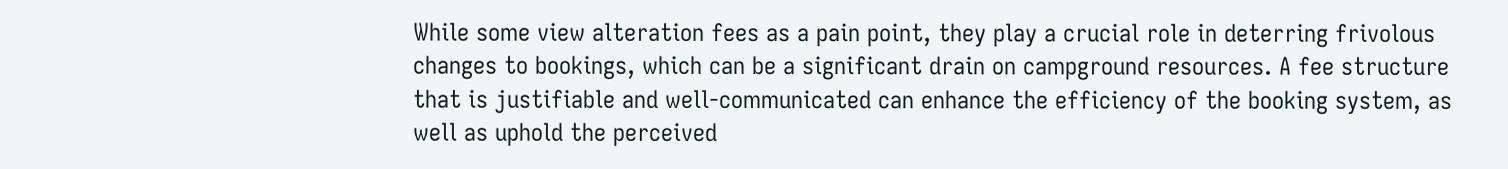While some view alteration fees as a pain point, they play a crucial role in deterring frivolous changes to bookings, which can be a significant drain on campground resources. A fee structure that is justifiable and well-communicated can enhance the efficiency of the booking system, as well as uphold the perceived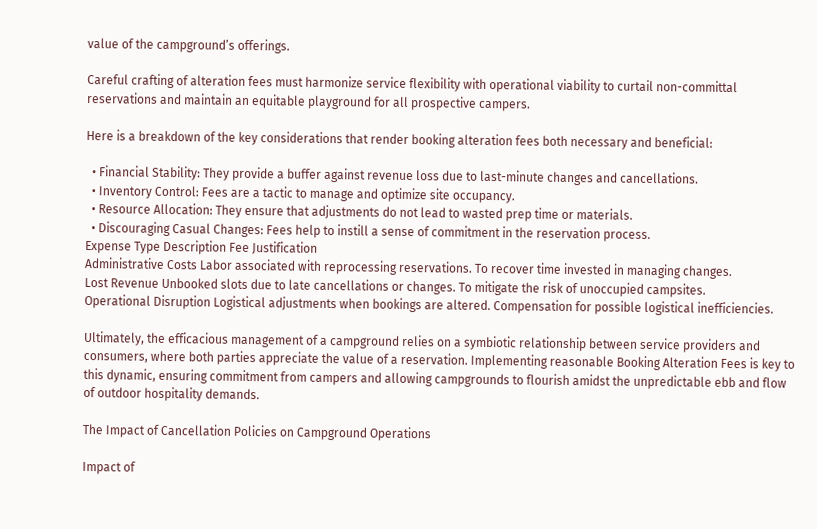value of the campground’s offerings.

Careful crafting of alteration fees must harmonize service flexibility with operational viability to curtail non-committal reservations and maintain an equitable playground for all prospective campers.

Here is a breakdown of the key considerations that render booking alteration fees both necessary and beneficial:

  • Financial Stability: They provide a buffer against revenue loss due to last-minute changes and cancellations.
  • Inventory Control: Fees are a tactic to manage and optimize site occupancy.
  • Resource Allocation: They ensure that adjustments do not lead to wasted prep time or materials.
  • Discouraging Casual Changes: Fees help to instill a sense of commitment in the reservation process.
Expense Type Description Fee Justification
Administrative Costs Labor associated with reprocessing reservations. To recover time invested in managing changes.
Lost Revenue Unbooked slots due to late cancellations or changes. To mitigate the risk of unoccupied campsites.
Operational Disruption Logistical adjustments when bookings are altered. Compensation for possible logistical inefficiencies.

Ultimately, the efficacious management of a campground relies on a symbiotic relationship between service providers and consumers, where both parties appreciate the value of a reservation. Implementing reasonable Booking Alteration Fees is key to this dynamic, ensuring commitment from campers and allowing campgrounds to flourish amidst the unpredictable ebb and flow of outdoor hospitality demands.

The Impact of Cancellation Policies on Campground Operations

Impact of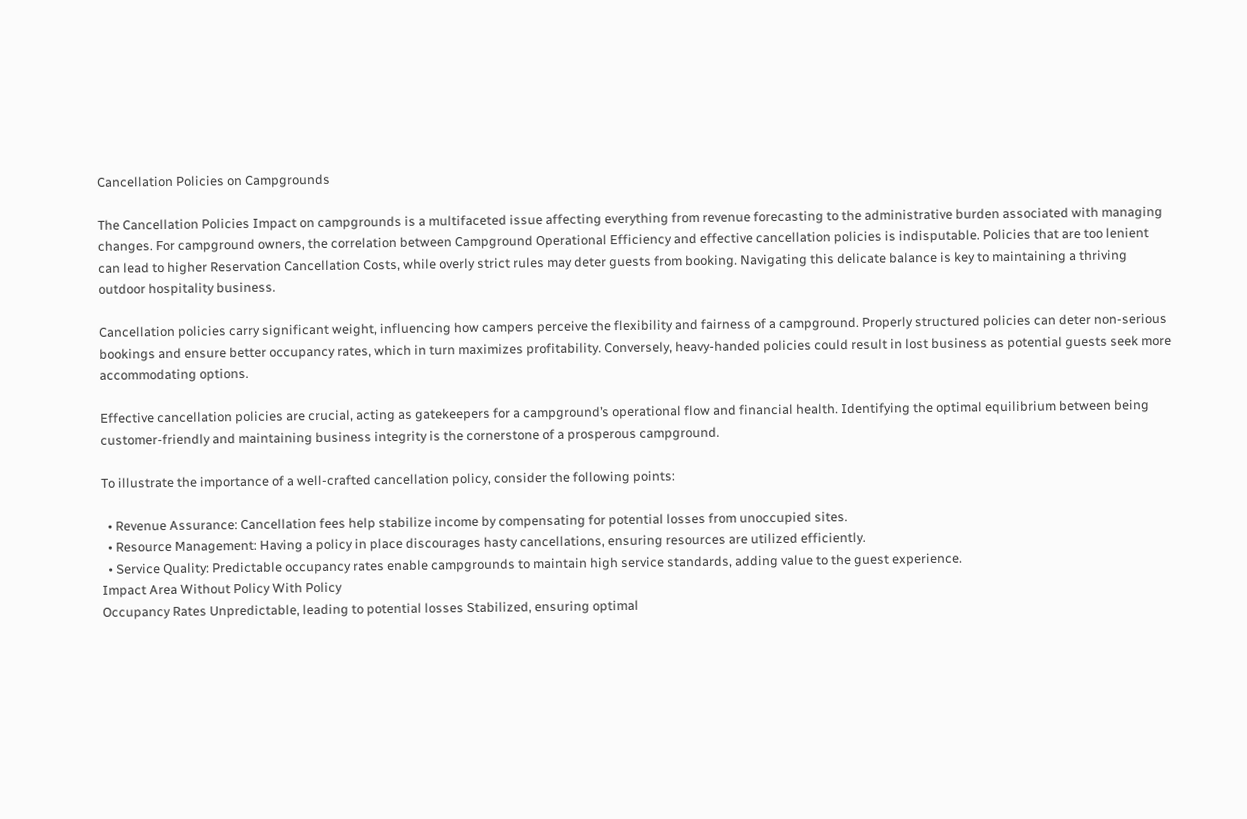Cancellation Policies on Campgrounds

The Cancellation Policies Impact on campgrounds is a multifaceted issue affecting everything from revenue forecasting to the administrative burden associated with managing changes. For campground owners, the correlation between Campground Operational Efficiency and effective cancellation policies is indisputable. Policies that are too lenient can lead to higher Reservation Cancellation Costs, while overly strict rules may deter guests from booking. Navigating this delicate balance is key to maintaining a thriving outdoor hospitality business.

Cancellation policies carry significant weight, influencing how campers perceive the flexibility and fairness of a campground. Properly structured policies can deter non-serious bookings and ensure better occupancy rates, which in turn maximizes profitability. Conversely, heavy-handed policies could result in lost business as potential guests seek more accommodating options.

Effective cancellation policies are crucial, acting as gatekeepers for a campground’s operational flow and financial health. Identifying the optimal equilibrium between being customer-friendly and maintaining business integrity is the cornerstone of a prosperous campground.

To illustrate the importance of a well-crafted cancellation policy, consider the following points:

  • Revenue Assurance: Cancellation fees help stabilize income by compensating for potential losses from unoccupied sites.
  • Resource Management: Having a policy in place discourages hasty cancellations, ensuring resources are utilized efficiently.
  • Service Quality: Predictable occupancy rates enable campgrounds to maintain high service standards, adding value to the guest experience.
Impact Area Without Policy With Policy
Occupancy Rates Unpredictable, leading to potential losses Stabilized, ensuring optimal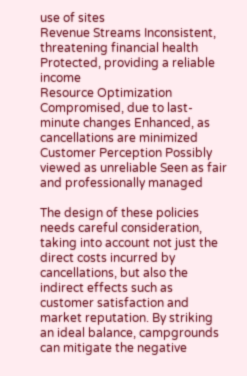use of sites
Revenue Streams Inconsistent, threatening financial health Protected, providing a reliable income
Resource Optimization Compromised, due to last-minute changes Enhanced, as cancellations are minimized
Customer Perception Possibly viewed as unreliable Seen as fair and professionally managed

The design of these policies needs careful consideration, taking into account not just the direct costs incurred by cancellations, but also the indirect effects such as customer satisfaction and market reputation. By striking an ideal balance, campgrounds can mitigate the negative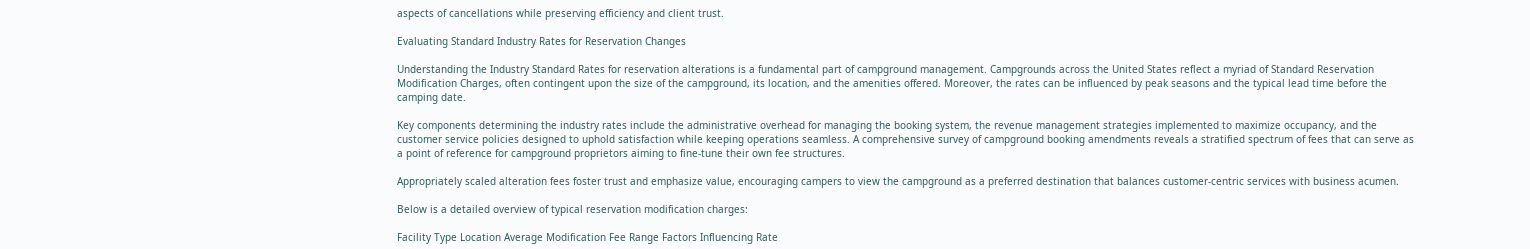aspects of cancellations while preserving efficiency and client trust.

Evaluating Standard Industry Rates for Reservation Changes

Understanding the Industry Standard Rates for reservation alterations is a fundamental part of campground management. Campgrounds across the United States reflect a myriad of Standard Reservation Modification Charges, often contingent upon the size of the campground, its location, and the amenities offered. Moreover, the rates can be influenced by peak seasons and the typical lead time before the camping date.

Key components determining the industry rates include the administrative overhead for managing the booking system, the revenue management strategies implemented to maximize occupancy, and the customer service policies designed to uphold satisfaction while keeping operations seamless. A comprehensive survey of campground booking amendments reveals a stratified spectrum of fees that can serve as a point of reference for campground proprietors aiming to fine-tune their own fee structures.

Appropriately scaled alteration fees foster trust and emphasize value, encouraging campers to view the campground as a preferred destination that balances customer-centric services with business acumen.

Below is a detailed overview of typical reservation modification charges:

Facility Type Location Average Modification Fee Range Factors Influencing Rate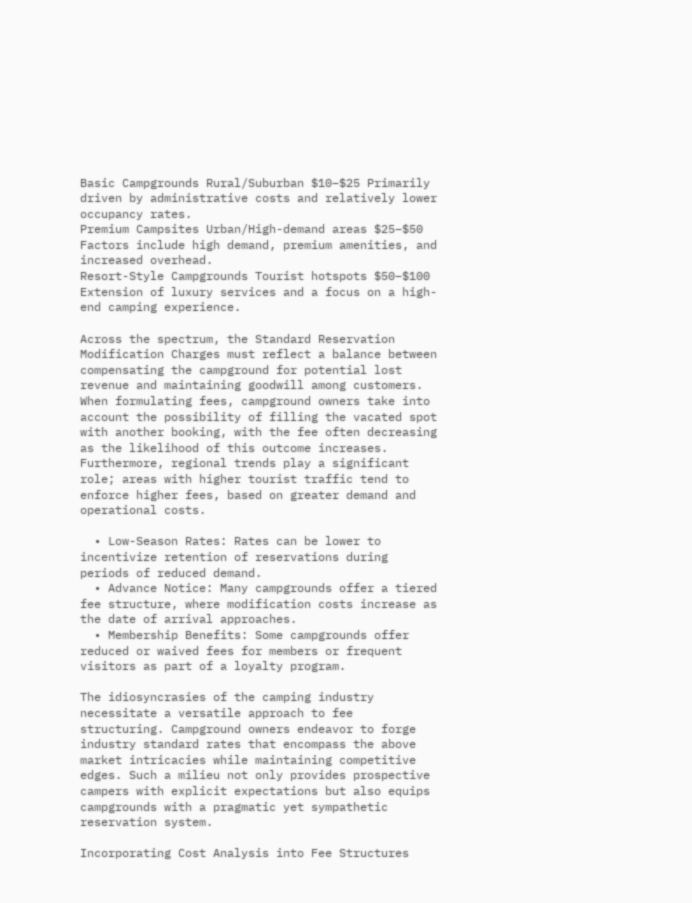Basic Campgrounds Rural/Suburban $10–$25 Primarily driven by administrative costs and relatively lower occupancy rates.
Premium Campsites Urban/High-demand areas $25–$50 Factors include high demand, premium amenities, and increased overhead.
Resort-Style Campgrounds Tourist hotspots $50–$100 Extension of luxury services and a focus on a high-end camping experience.

Across the spectrum, the Standard Reservation Modification Charges must reflect a balance between compensating the campground for potential lost revenue and maintaining goodwill among customers. When formulating fees, campground owners take into account the possibility of filling the vacated spot with another booking, with the fee often decreasing as the likelihood of this outcome increases. Furthermore, regional trends play a significant role; areas with higher tourist traffic tend to enforce higher fees, based on greater demand and operational costs.

  • Low-Season Rates: Rates can be lower to incentivize retention of reservations during periods of reduced demand.
  • Advance Notice: Many campgrounds offer a tiered fee structure, where modification costs increase as the date of arrival approaches.
  • Membership Benefits: Some campgrounds offer reduced or waived fees for members or frequent visitors as part of a loyalty program.

The idiosyncrasies of the camping industry necessitate a versatile approach to fee structuring. Campground owners endeavor to forge industry standard rates that encompass the above market intricacies while maintaining competitive edges. Such a milieu not only provides prospective campers with explicit expectations but also equips campgrounds with a pragmatic yet sympathetic reservation system.

Incorporating Cost Analysis into Fee Structures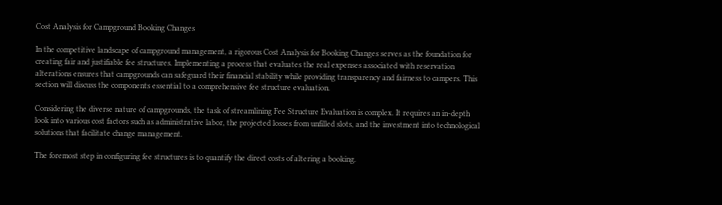Cost Analysis for Campground Booking Changes

In the competitive landscape of campground management, a rigorous Cost Analysis for Booking Changes serves as the foundation for creating fair and justifiable fee structures. Implementing a process that evaluates the real expenses associated with reservation alterations ensures that campgrounds can safeguard their financial stability while providing transparency and fairness to campers. This section will discuss the components essential to a comprehensive fee structure evaluation.

Considering the diverse nature of campgrounds, the task of streamlining Fee Structure Evaluation is complex. It requires an in-depth look into various cost factors such as administrative labor, the projected losses from unfilled slots, and the investment into technological solutions that facilitate change management.

The foremost step in configuring fee structures is to quantify the direct costs of altering a booking.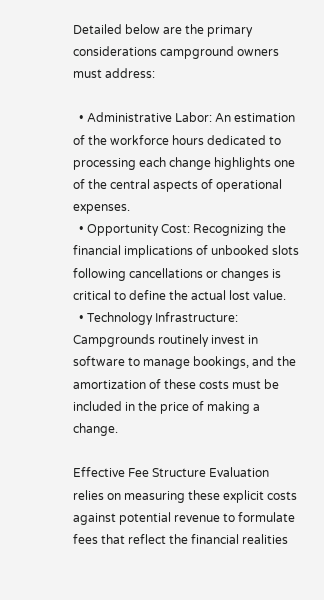Detailed below are the primary considerations campground owners must address:

  • Administrative Labor: An estimation of the workforce hours dedicated to processing each change highlights one of the central aspects of operational expenses.
  • Opportunity Cost: Recognizing the financial implications of unbooked slots following cancellations or changes is critical to define the actual lost value.
  • Technology Infrastructure: Campgrounds routinely invest in software to manage bookings, and the amortization of these costs must be included in the price of making a change.

Effective Fee Structure Evaluation relies on measuring these explicit costs against potential revenue to formulate fees that reflect the financial realities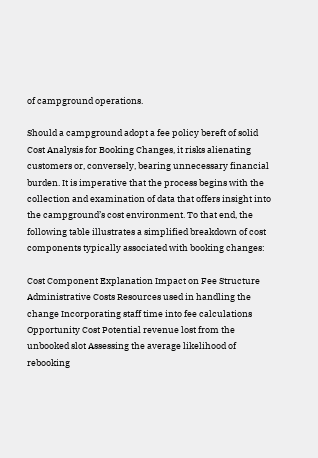of campground operations.

Should a campground adopt a fee policy bereft of solid Cost Analysis for Booking Changes, it risks alienating customers or, conversely, bearing unnecessary financial burden. It is imperative that the process begins with the collection and examination of data that offers insight into the campground’s cost environment. To that end, the following table illustrates a simplified breakdown of cost components typically associated with booking changes:

Cost Component Explanation Impact on Fee Structure
Administrative Costs Resources used in handling the change Incorporating staff time into fee calculations
Opportunity Cost Potential revenue lost from the unbooked slot Assessing the average likelihood of rebooking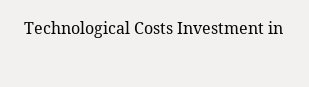Technological Costs Investment in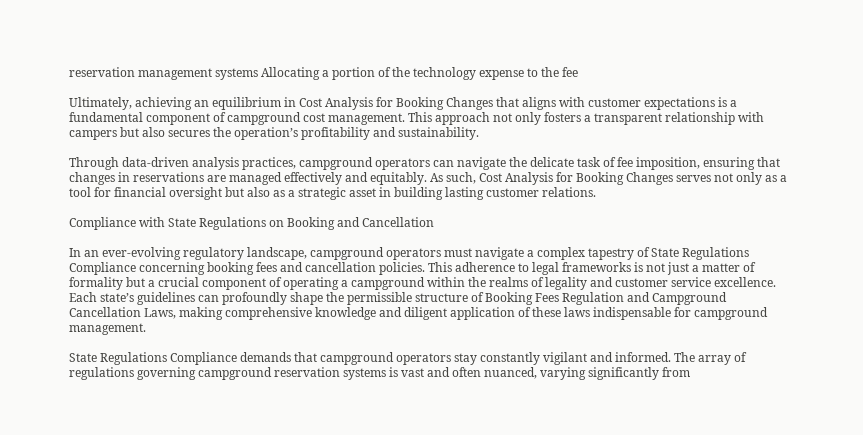reservation management systems Allocating a portion of the technology expense to the fee

Ultimately, achieving an equilibrium in Cost Analysis for Booking Changes that aligns with customer expectations is a fundamental component of campground cost management. This approach not only fosters a transparent relationship with campers but also secures the operation’s profitability and sustainability.

Through data-driven analysis practices, campground operators can navigate the delicate task of fee imposition, ensuring that changes in reservations are managed effectively and equitably. As such, Cost Analysis for Booking Changes serves not only as a tool for financial oversight but also as a strategic asset in building lasting customer relations.

Compliance with State Regulations on Booking and Cancellation

In an ever-evolving regulatory landscape, campground operators must navigate a complex tapestry of State Regulations Compliance concerning booking fees and cancellation policies. This adherence to legal frameworks is not just a matter of formality but a crucial component of operating a campground within the realms of legality and customer service excellence. Each state’s guidelines can profoundly shape the permissible structure of Booking Fees Regulation and Campground Cancellation Laws, making comprehensive knowledge and diligent application of these laws indispensable for campground management.

State Regulations Compliance demands that campground operators stay constantly vigilant and informed. The array of regulations governing campground reservation systems is vast and often nuanced, varying significantly from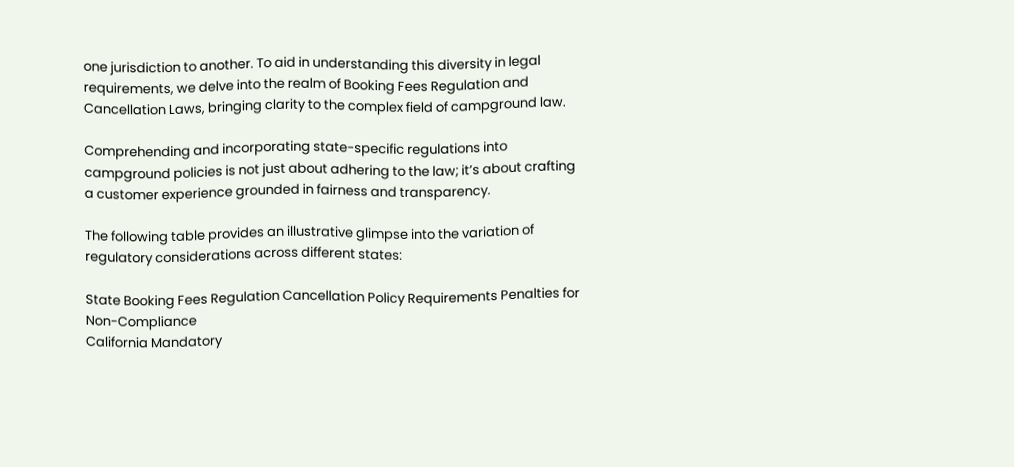one jurisdiction to another. To aid in understanding this diversity in legal requirements, we delve into the realm of Booking Fees Regulation and Cancellation Laws, bringing clarity to the complex field of campground law.

Comprehending and incorporating state-specific regulations into campground policies is not just about adhering to the law; it’s about crafting a customer experience grounded in fairness and transparency.

The following table provides an illustrative glimpse into the variation of regulatory considerations across different states:

State Booking Fees Regulation Cancellation Policy Requirements Penalties for Non-Compliance
California Mandatory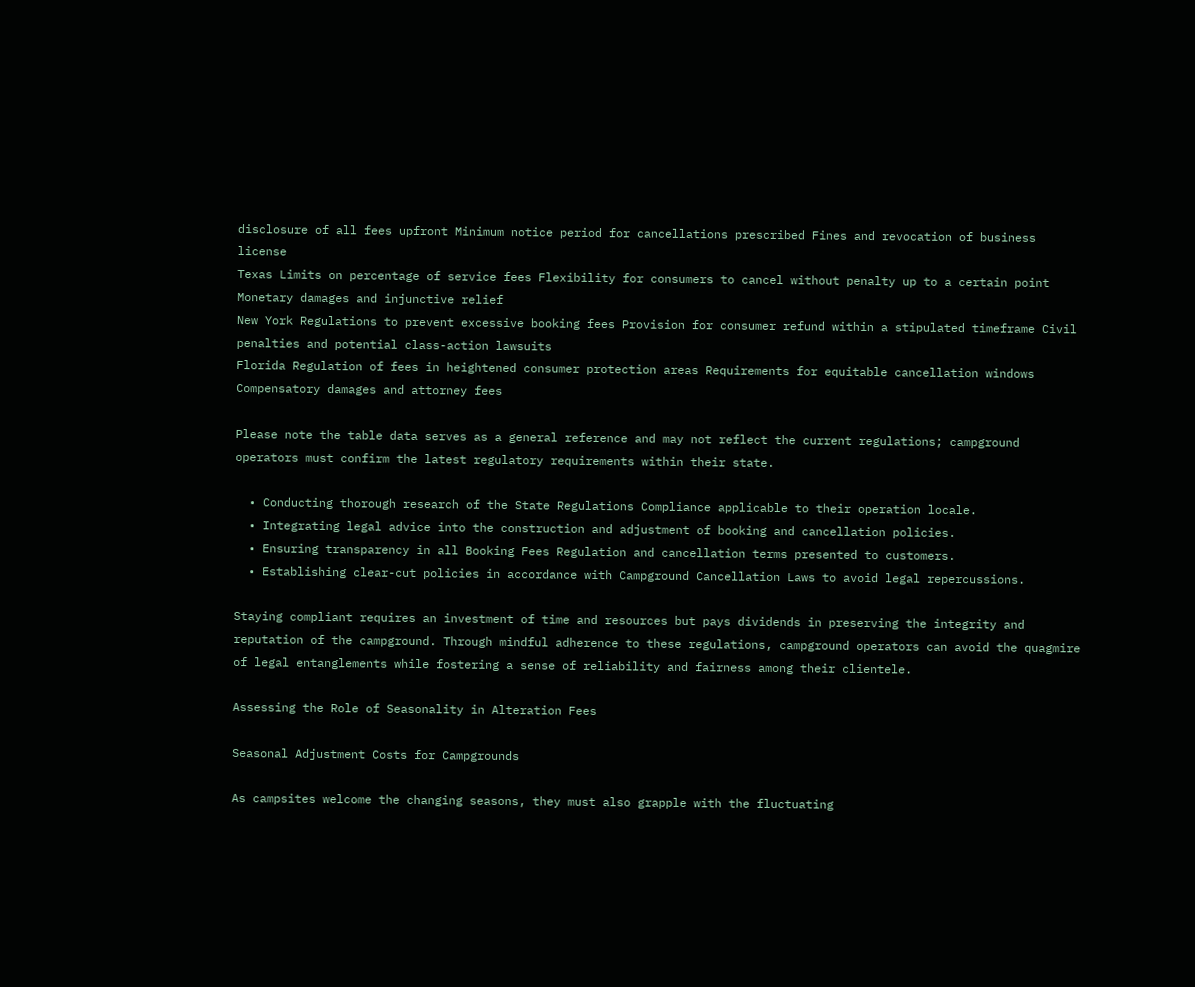disclosure of all fees upfront Minimum notice period for cancellations prescribed Fines and revocation of business license
Texas Limits on percentage of service fees Flexibility for consumers to cancel without penalty up to a certain point Monetary damages and injunctive relief
New York Regulations to prevent excessive booking fees Provision for consumer refund within a stipulated timeframe Civil penalties and potential class-action lawsuits
Florida Regulation of fees in heightened consumer protection areas Requirements for equitable cancellation windows Compensatory damages and attorney fees

Please note the table data serves as a general reference and may not reflect the current regulations; campground operators must confirm the latest regulatory requirements within their state.

  • Conducting thorough research of the State Regulations Compliance applicable to their operation locale.
  • Integrating legal advice into the construction and adjustment of booking and cancellation policies.
  • Ensuring transparency in all Booking Fees Regulation and cancellation terms presented to customers.
  • Establishing clear-cut policies in accordance with Campground Cancellation Laws to avoid legal repercussions.

Staying compliant requires an investment of time and resources but pays dividends in preserving the integrity and reputation of the campground. Through mindful adherence to these regulations, campground operators can avoid the quagmire of legal entanglements while fostering a sense of reliability and fairness among their clientele.

Assessing the Role of Seasonality in Alteration Fees

Seasonal Adjustment Costs for Campgrounds

As campsites welcome the changing seasons, they must also grapple with the fluctuating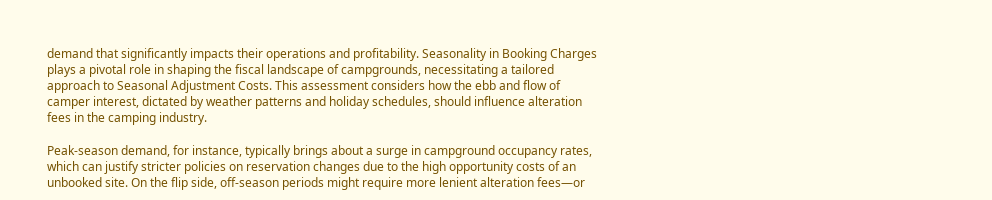demand that significantly impacts their operations and profitability. Seasonality in Booking Charges plays a pivotal role in shaping the fiscal landscape of campgrounds, necessitating a tailored approach to Seasonal Adjustment Costs. This assessment considers how the ebb and flow of camper interest, dictated by weather patterns and holiday schedules, should influence alteration fees in the camping industry.

Peak-season demand, for instance, typically brings about a surge in campground occupancy rates, which can justify stricter policies on reservation changes due to the high opportunity costs of an unbooked site. On the flip side, off-season periods might require more lenient alteration fees—or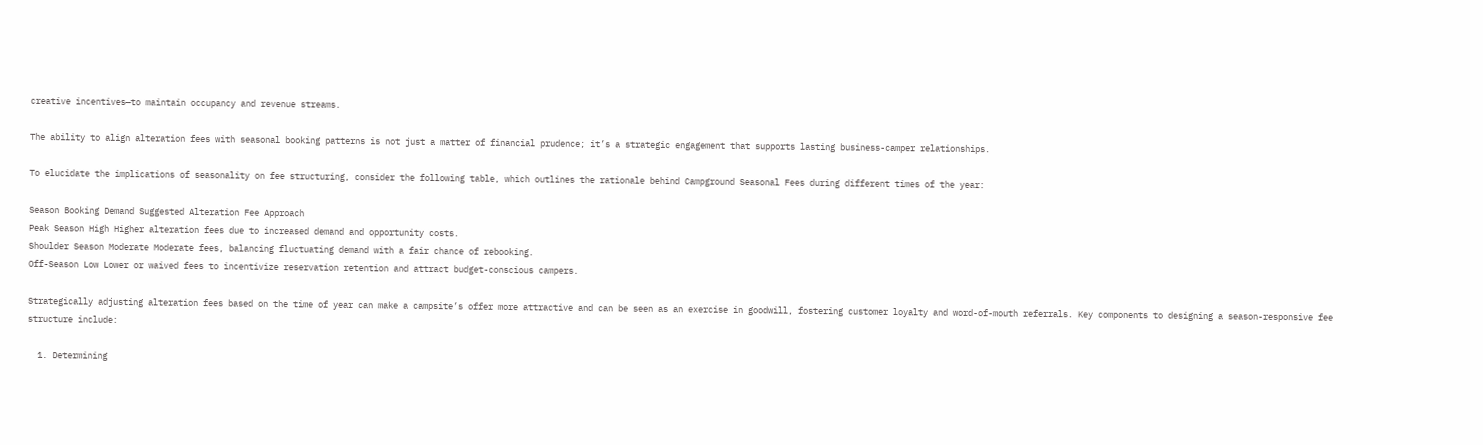creative incentives—to maintain occupancy and revenue streams.

The ability to align alteration fees with seasonal booking patterns is not just a matter of financial prudence; it’s a strategic engagement that supports lasting business-camper relationships.

To elucidate the implications of seasonality on fee structuring, consider the following table, which outlines the rationale behind Campground Seasonal Fees during different times of the year:

Season Booking Demand Suggested Alteration Fee Approach
Peak Season High Higher alteration fees due to increased demand and opportunity costs.
Shoulder Season Moderate Moderate fees, balancing fluctuating demand with a fair chance of rebooking.
Off-Season Low Lower or waived fees to incentivize reservation retention and attract budget-conscious campers.

Strategically adjusting alteration fees based on the time of year can make a campsite’s offer more attractive and can be seen as an exercise in goodwill, fostering customer loyalty and word-of-mouth referrals. Key components to designing a season-responsive fee structure include:

  1. Determining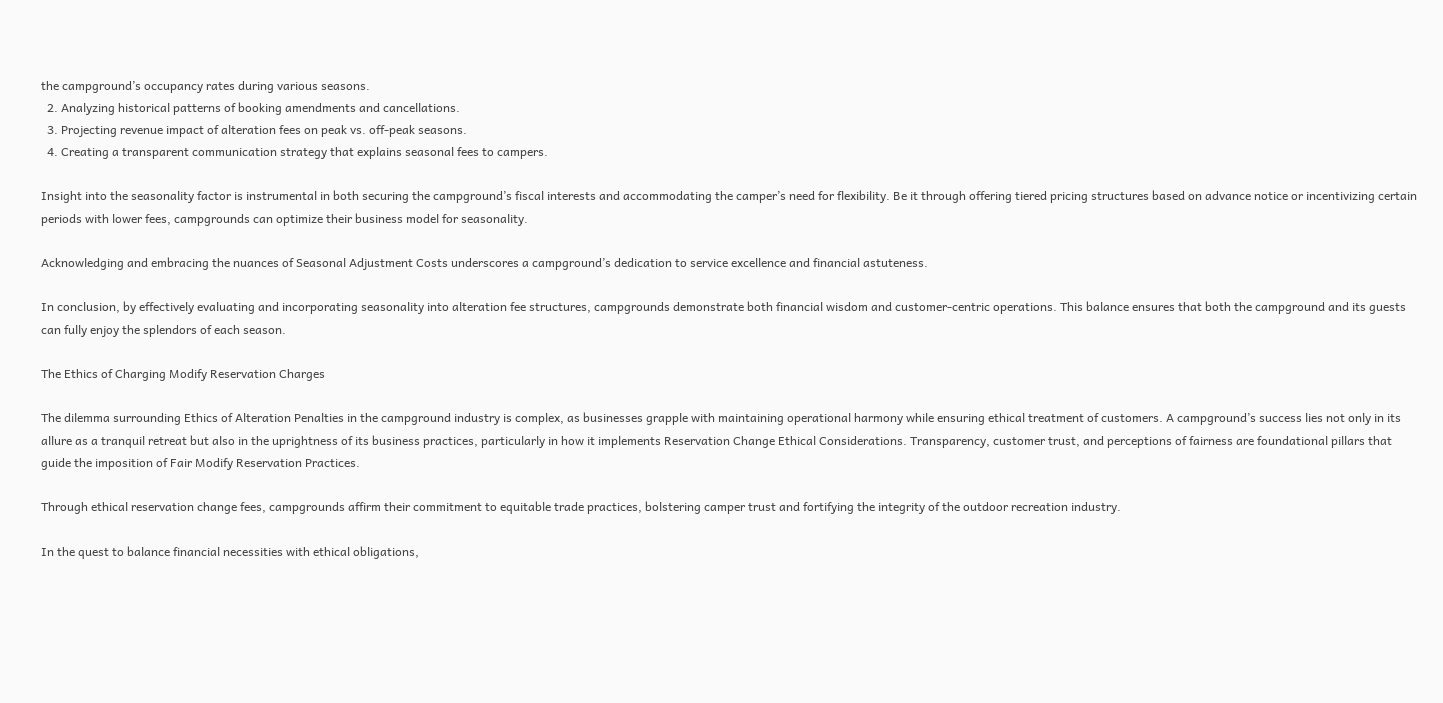the campground’s occupancy rates during various seasons.
  2. Analyzing historical patterns of booking amendments and cancellations.
  3. Projecting revenue impact of alteration fees on peak vs. off-peak seasons.
  4. Creating a transparent communication strategy that explains seasonal fees to campers.

Insight into the seasonality factor is instrumental in both securing the campground’s fiscal interests and accommodating the camper’s need for flexibility. Be it through offering tiered pricing structures based on advance notice or incentivizing certain periods with lower fees, campgrounds can optimize their business model for seasonality.

Acknowledging and embracing the nuances of Seasonal Adjustment Costs underscores a campground’s dedication to service excellence and financial astuteness.

In conclusion, by effectively evaluating and incorporating seasonality into alteration fee structures, campgrounds demonstrate both financial wisdom and customer-centric operations. This balance ensures that both the campground and its guests can fully enjoy the splendors of each season.

The Ethics of Charging Modify Reservation Charges

The dilemma surrounding Ethics of Alteration Penalties in the campground industry is complex, as businesses grapple with maintaining operational harmony while ensuring ethical treatment of customers. A campground’s success lies not only in its allure as a tranquil retreat but also in the uprightness of its business practices, particularly in how it implements Reservation Change Ethical Considerations. Transparency, customer trust, and perceptions of fairness are foundational pillars that guide the imposition of Fair Modify Reservation Practices.

Through ethical reservation change fees, campgrounds affirm their commitment to equitable trade practices, bolstering camper trust and fortifying the integrity of the outdoor recreation industry.

In the quest to balance financial necessities with ethical obligations,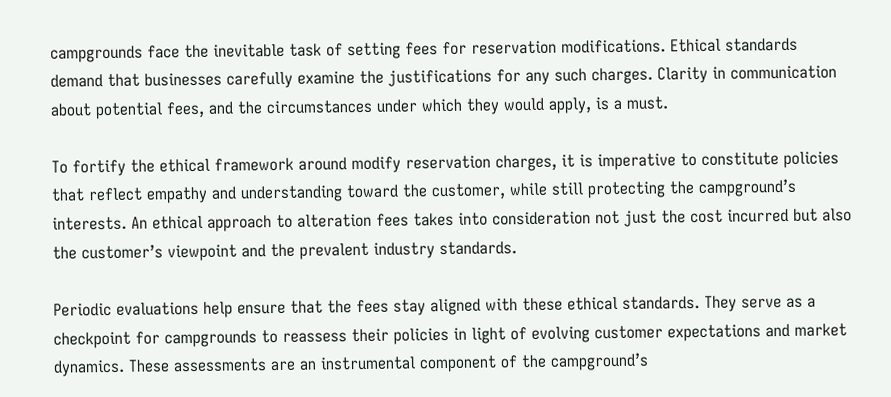campgrounds face the inevitable task of setting fees for reservation modifications. Ethical standards demand that businesses carefully examine the justifications for any such charges. Clarity in communication about potential fees, and the circumstances under which they would apply, is a must.

To fortify the ethical framework around modify reservation charges, it is imperative to constitute policies that reflect empathy and understanding toward the customer, while still protecting the campground’s interests. An ethical approach to alteration fees takes into consideration not just the cost incurred but also the customer’s viewpoint and the prevalent industry standards.

Periodic evaluations help ensure that the fees stay aligned with these ethical standards. They serve as a checkpoint for campgrounds to reassess their policies in light of evolving customer expectations and market dynamics. These assessments are an instrumental component of the campground’s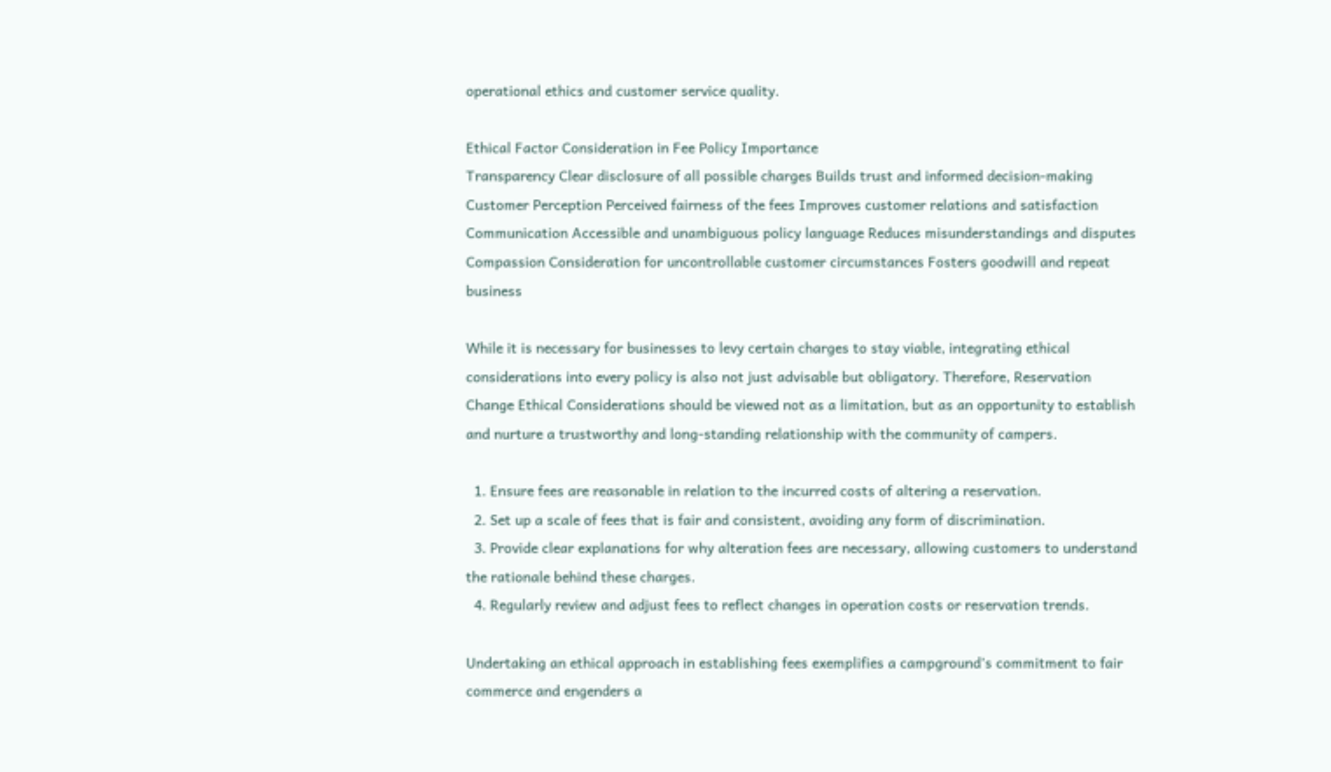operational ethics and customer service quality.

Ethical Factor Consideration in Fee Policy Importance
Transparency Clear disclosure of all possible charges Builds trust and informed decision-making
Customer Perception Perceived fairness of the fees Improves customer relations and satisfaction
Communication Accessible and unambiguous policy language Reduces misunderstandings and disputes
Compassion Consideration for uncontrollable customer circumstances Fosters goodwill and repeat business

While it is necessary for businesses to levy certain charges to stay viable, integrating ethical considerations into every policy is also not just advisable but obligatory. Therefore, Reservation Change Ethical Considerations should be viewed not as a limitation, but as an opportunity to establish and nurture a trustworthy and long-standing relationship with the community of campers.

  1. Ensure fees are reasonable in relation to the incurred costs of altering a reservation.
  2. Set up a scale of fees that is fair and consistent, avoiding any form of discrimination.
  3. Provide clear explanations for why alteration fees are necessary, allowing customers to understand the rationale behind these charges.
  4. Regularly review and adjust fees to reflect changes in operation costs or reservation trends.

Undertaking an ethical approach in establishing fees exemplifies a campground’s commitment to fair commerce and engenders a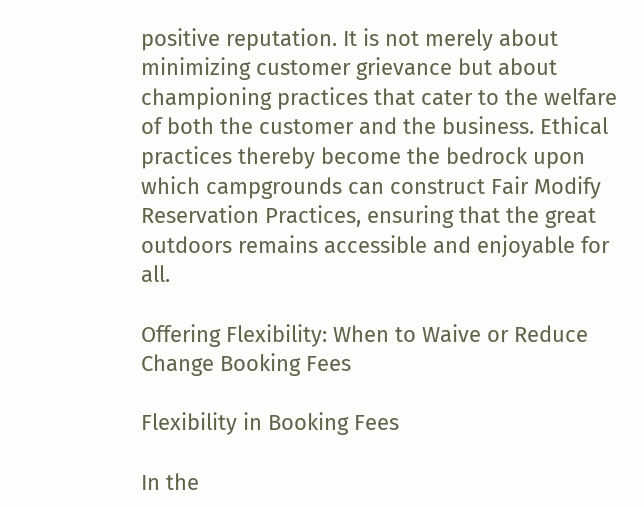positive reputation. It is not merely about minimizing customer grievance but about championing practices that cater to the welfare of both the customer and the business. Ethical practices thereby become the bedrock upon which campgrounds can construct Fair Modify Reservation Practices, ensuring that the great outdoors remains accessible and enjoyable for all.

Offering Flexibility: When to Waive or Reduce Change Booking Fees

Flexibility in Booking Fees

In the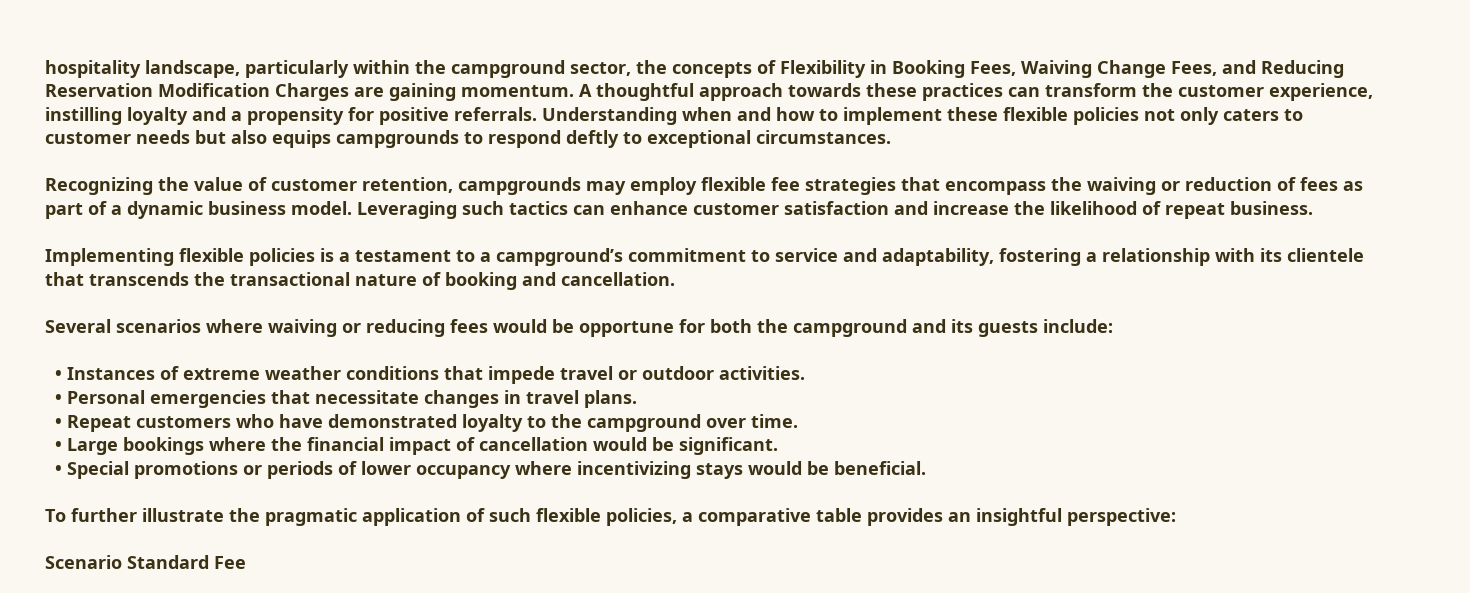hospitality landscape, particularly within the campground sector, the concepts of Flexibility in Booking Fees, Waiving Change Fees, and Reducing Reservation Modification Charges are gaining momentum. A thoughtful approach towards these practices can transform the customer experience, instilling loyalty and a propensity for positive referrals. Understanding when and how to implement these flexible policies not only caters to customer needs but also equips campgrounds to respond deftly to exceptional circumstances.

Recognizing the value of customer retention, campgrounds may employ flexible fee strategies that encompass the waiving or reduction of fees as part of a dynamic business model. Leveraging such tactics can enhance customer satisfaction and increase the likelihood of repeat business.

Implementing flexible policies is a testament to a campground’s commitment to service and adaptability, fostering a relationship with its clientele that transcends the transactional nature of booking and cancellation.

Several scenarios where waiving or reducing fees would be opportune for both the campground and its guests include:

  • Instances of extreme weather conditions that impede travel or outdoor activities.
  • Personal emergencies that necessitate changes in travel plans.
  • Repeat customers who have demonstrated loyalty to the campground over time.
  • Large bookings where the financial impact of cancellation would be significant.
  • Special promotions or periods of lower occupancy where incentivizing stays would be beneficial.

To further illustrate the pragmatic application of such flexible policies, a comparative table provides an insightful perspective:

Scenario Standard Fee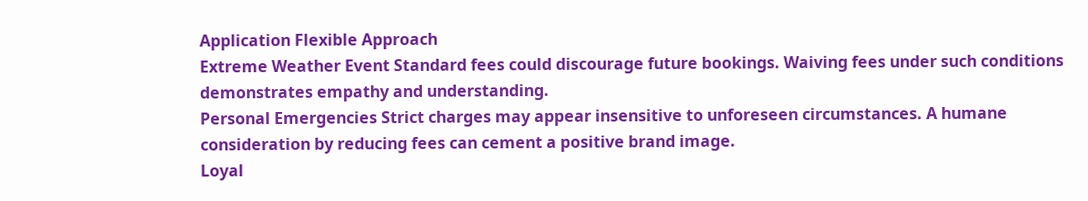Application Flexible Approach
Extreme Weather Event Standard fees could discourage future bookings. Waiving fees under such conditions demonstrates empathy and understanding.
Personal Emergencies Strict charges may appear insensitive to unforeseen circumstances. A humane consideration by reducing fees can cement a positive brand image.
Loyal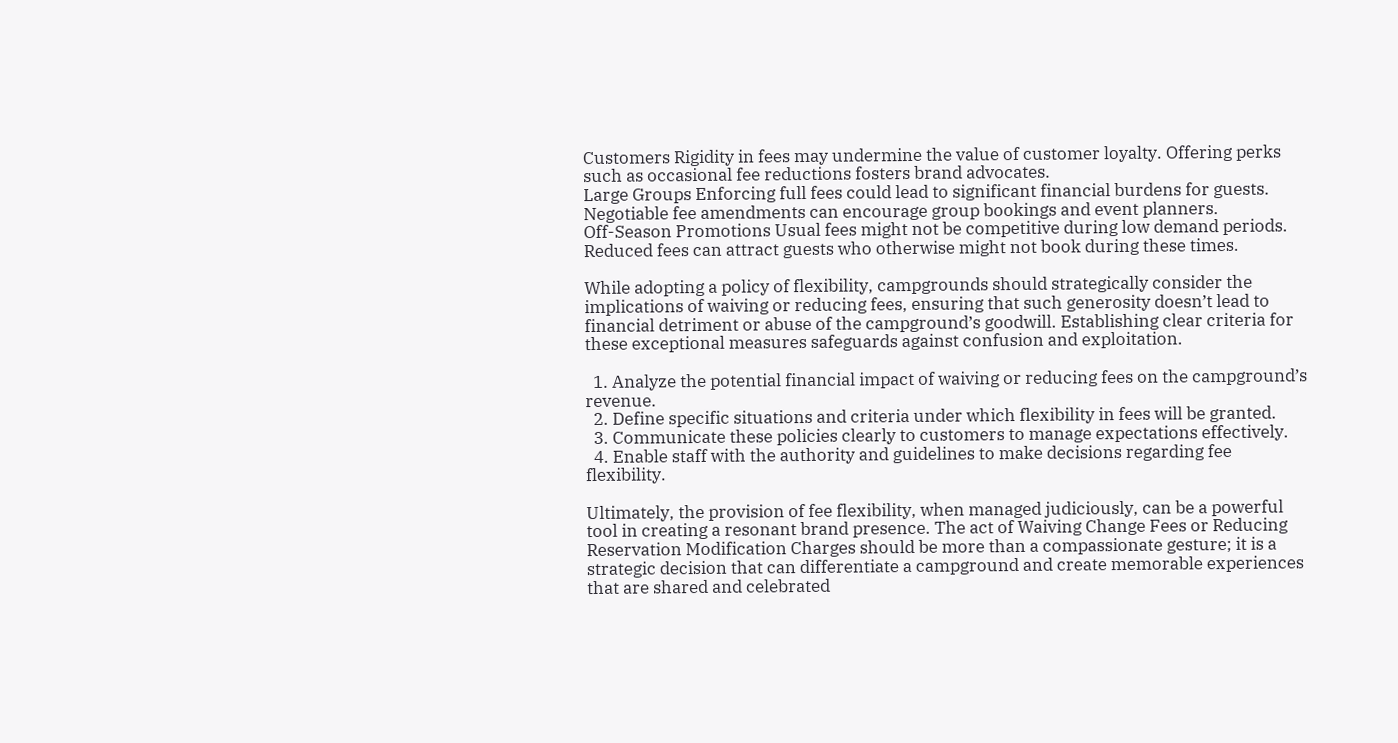Customers Rigidity in fees may undermine the value of customer loyalty. Offering perks such as occasional fee reductions fosters brand advocates.
Large Groups Enforcing full fees could lead to significant financial burdens for guests. Negotiable fee amendments can encourage group bookings and event planners.
Off-Season Promotions Usual fees might not be competitive during low demand periods. Reduced fees can attract guests who otherwise might not book during these times.

While adopting a policy of flexibility, campgrounds should strategically consider the implications of waiving or reducing fees, ensuring that such generosity doesn’t lead to financial detriment or abuse of the campground’s goodwill. Establishing clear criteria for these exceptional measures safeguards against confusion and exploitation.

  1. Analyze the potential financial impact of waiving or reducing fees on the campground’s revenue.
  2. Define specific situations and criteria under which flexibility in fees will be granted.
  3. Communicate these policies clearly to customers to manage expectations effectively.
  4. Enable staff with the authority and guidelines to make decisions regarding fee flexibility.

Ultimately, the provision of fee flexibility, when managed judiciously, can be a powerful tool in creating a resonant brand presence. The act of Waiving Change Fees or Reducing Reservation Modification Charges should be more than a compassionate gesture; it is a strategic decision that can differentiate a campground and create memorable experiences that are shared and celebrated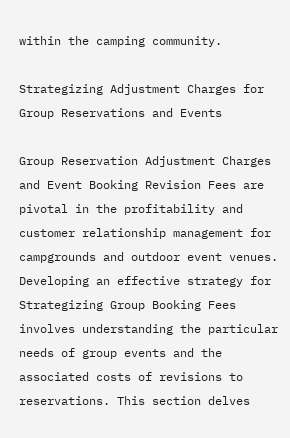within the camping community.

Strategizing Adjustment Charges for Group Reservations and Events

Group Reservation Adjustment Charges and Event Booking Revision Fees are pivotal in the profitability and customer relationship management for campgrounds and outdoor event venues. Developing an effective strategy for Strategizing Group Booking Fees involves understanding the particular needs of group events and the associated costs of revisions to reservations. This section delves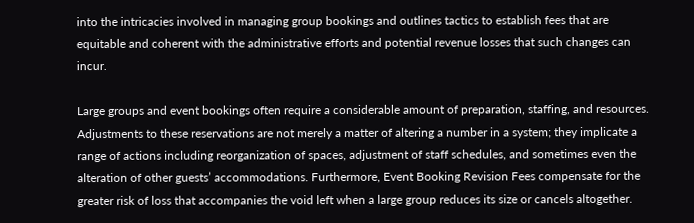into the intricacies involved in managing group bookings and outlines tactics to establish fees that are equitable and coherent with the administrative efforts and potential revenue losses that such changes can incur.

Large groups and event bookings often require a considerable amount of preparation, staffing, and resources. Adjustments to these reservations are not merely a matter of altering a number in a system; they implicate a range of actions including reorganization of spaces, adjustment of staff schedules, and sometimes even the alteration of other guests’ accommodations. Furthermore, Event Booking Revision Fees compensate for the greater risk of loss that accompanies the void left when a large group reduces its size or cancels altogether.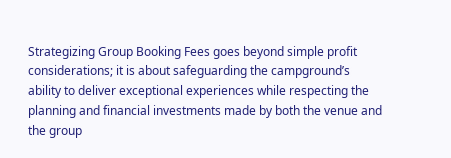Strategizing Group Booking Fees goes beyond simple profit considerations; it is about safeguarding the campground’s ability to deliver exceptional experiences while respecting the planning and financial investments made by both the venue and the group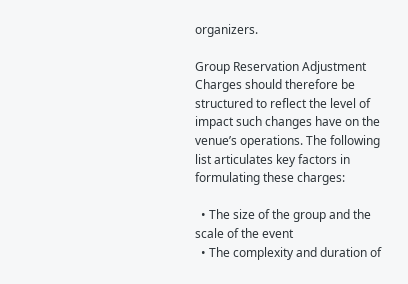organizers.

Group Reservation Adjustment Charges should therefore be structured to reflect the level of impact such changes have on the venue’s operations. The following list articulates key factors in formulating these charges:

  • The size of the group and the scale of the event
  • The complexity and duration of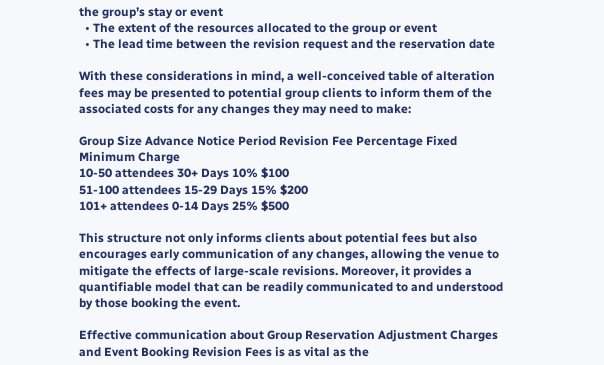the group’s stay or event
  • The extent of the resources allocated to the group or event
  • The lead time between the revision request and the reservation date

With these considerations in mind, a well-conceived table of alteration fees may be presented to potential group clients to inform them of the associated costs for any changes they may need to make:

Group Size Advance Notice Period Revision Fee Percentage Fixed Minimum Charge
10-50 attendees 30+ Days 10% $100
51-100 attendees 15-29 Days 15% $200
101+ attendees 0-14 Days 25% $500

This structure not only informs clients about potential fees but also encourages early communication of any changes, allowing the venue to mitigate the effects of large-scale revisions. Moreover, it provides a quantifiable model that can be readily communicated to and understood by those booking the event.

Effective communication about Group Reservation Adjustment Charges and Event Booking Revision Fees is as vital as the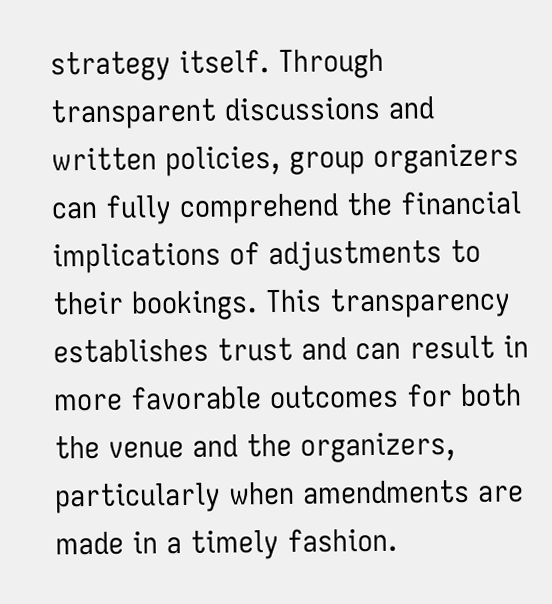strategy itself. Through transparent discussions and written policies, group organizers can fully comprehend the financial implications of adjustments to their bookings. This transparency establishes trust and can result in more favorable outcomes for both the venue and the organizers, particularly when amendments are made in a timely fashion.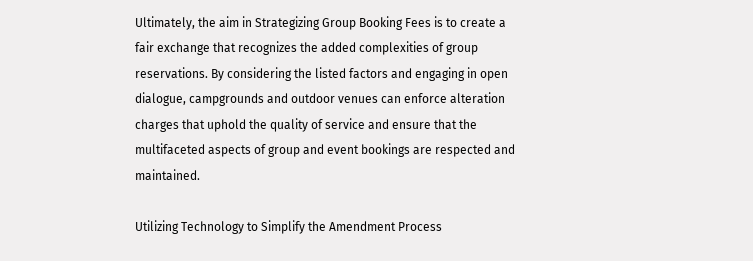Ultimately, the aim in Strategizing Group Booking Fees is to create a fair exchange that recognizes the added complexities of group reservations. By considering the listed factors and engaging in open dialogue, campgrounds and outdoor venues can enforce alteration charges that uphold the quality of service and ensure that the multifaceted aspects of group and event bookings are respected and maintained.

Utilizing Technology to Simplify the Amendment Process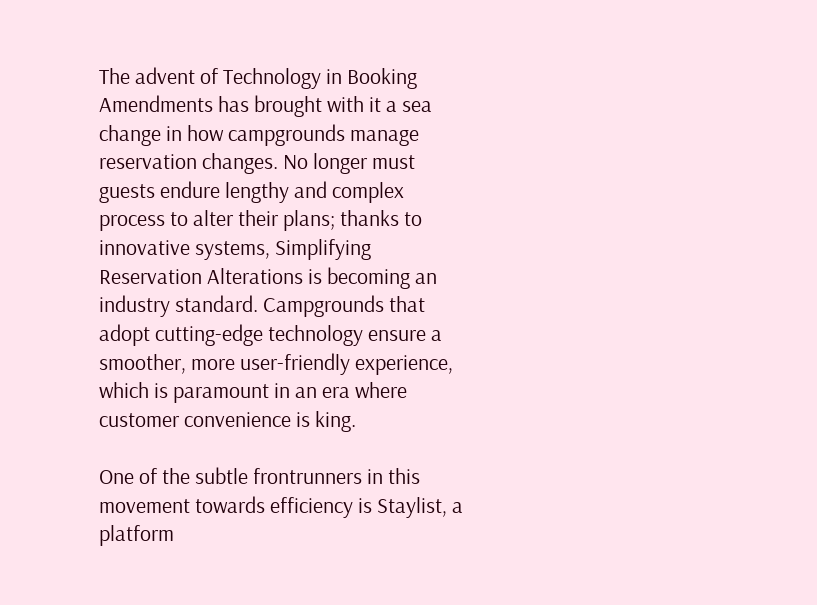The advent of Technology in Booking Amendments has brought with it a sea change in how campgrounds manage reservation changes. No longer must guests endure lengthy and complex process to alter their plans; thanks to innovative systems, Simplifying Reservation Alterations is becoming an industry standard. Campgrounds that adopt cutting-edge technology ensure a smoother, more user-friendly experience, which is paramount in an era where customer convenience is king.

One of the subtle frontrunners in this movement towards efficiency is Staylist, a platform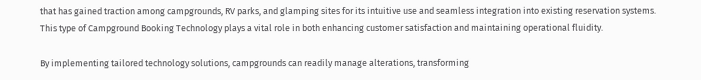that has gained traction among campgrounds, RV parks, and glamping sites for its intuitive use and seamless integration into existing reservation systems. This type of Campground Booking Technology plays a vital role in both enhancing customer satisfaction and maintaining operational fluidity.

By implementing tailored technology solutions, campgrounds can readily manage alterations, transforming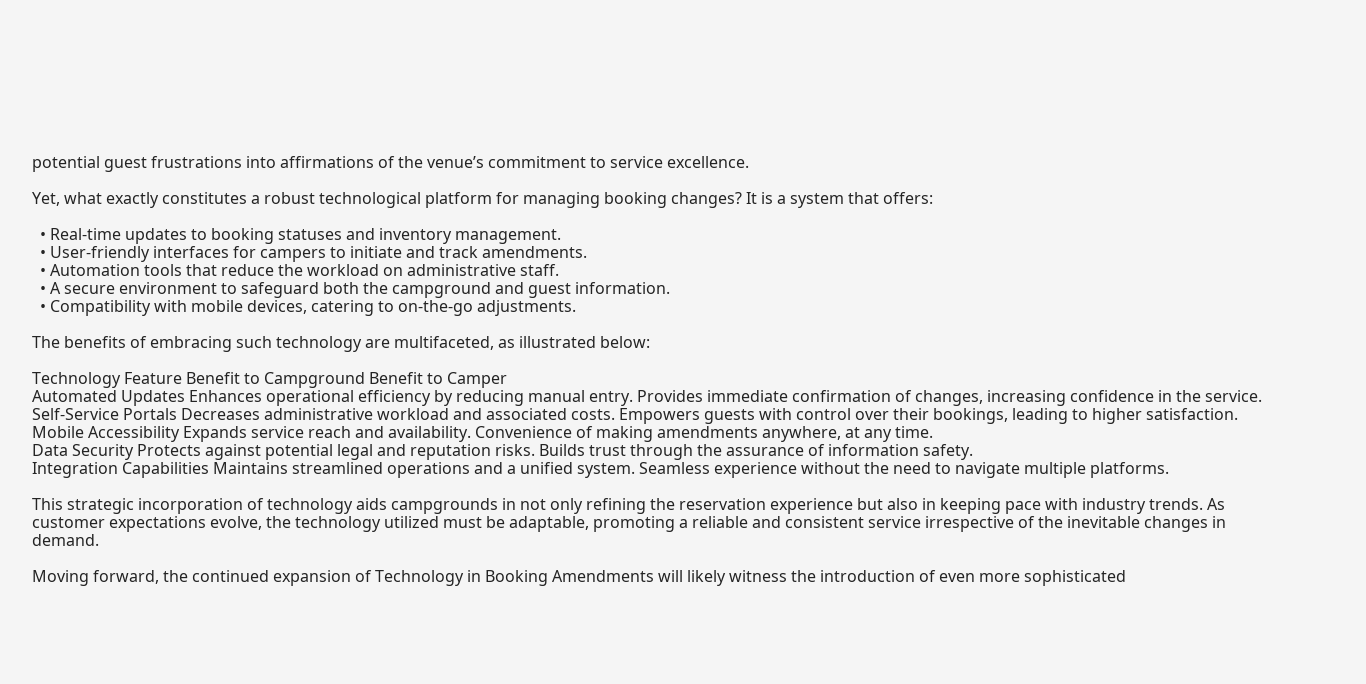potential guest frustrations into affirmations of the venue’s commitment to service excellence.

Yet, what exactly constitutes a robust technological platform for managing booking changes? It is a system that offers:

  • Real-time updates to booking statuses and inventory management.
  • User-friendly interfaces for campers to initiate and track amendments.
  • Automation tools that reduce the workload on administrative staff.
  • A secure environment to safeguard both the campground and guest information.
  • Compatibility with mobile devices, catering to on-the-go adjustments.

The benefits of embracing such technology are multifaceted, as illustrated below:

Technology Feature Benefit to Campground Benefit to Camper
Automated Updates Enhances operational efficiency by reducing manual entry. Provides immediate confirmation of changes, increasing confidence in the service.
Self-Service Portals Decreases administrative workload and associated costs. Empowers guests with control over their bookings, leading to higher satisfaction.
Mobile Accessibility Expands service reach and availability. Convenience of making amendments anywhere, at any time.
Data Security Protects against potential legal and reputation risks. Builds trust through the assurance of information safety.
Integration Capabilities Maintains streamlined operations and a unified system. Seamless experience without the need to navigate multiple platforms.

This strategic incorporation of technology aids campgrounds in not only refining the reservation experience but also in keeping pace with industry trends. As customer expectations evolve, the technology utilized must be adaptable, promoting a reliable and consistent service irrespective of the inevitable changes in demand.

Moving forward, the continued expansion of Technology in Booking Amendments will likely witness the introduction of even more sophisticated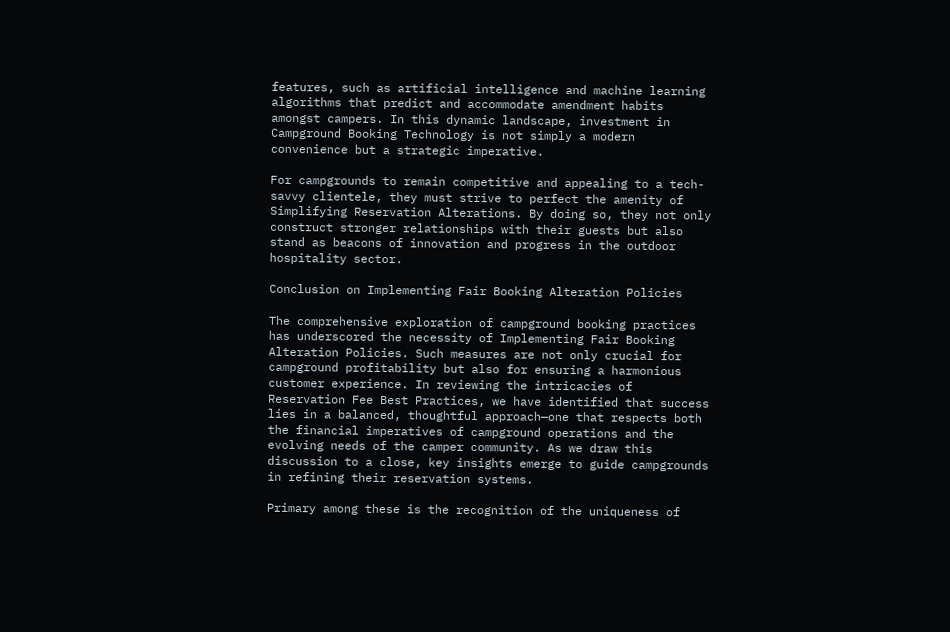features, such as artificial intelligence and machine learning algorithms that predict and accommodate amendment habits amongst campers. In this dynamic landscape, investment in Campground Booking Technology is not simply a modern convenience but a strategic imperative.

For campgrounds to remain competitive and appealing to a tech-savvy clientele, they must strive to perfect the amenity of Simplifying Reservation Alterations. By doing so, they not only construct stronger relationships with their guests but also stand as beacons of innovation and progress in the outdoor hospitality sector.

Conclusion on Implementing Fair Booking Alteration Policies

The comprehensive exploration of campground booking practices has underscored the necessity of Implementing Fair Booking Alteration Policies. Such measures are not only crucial for campground profitability but also for ensuring a harmonious customer experience. In reviewing the intricacies of Reservation Fee Best Practices, we have identified that success lies in a balanced, thoughtful approach—one that respects both the financial imperatives of campground operations and the evolving needs of the camper community. As we draw this discussion to a close, key insights emerge to guide campgrounds in refining their reservation systems.

Primary among these is the recognition of the uniqueness of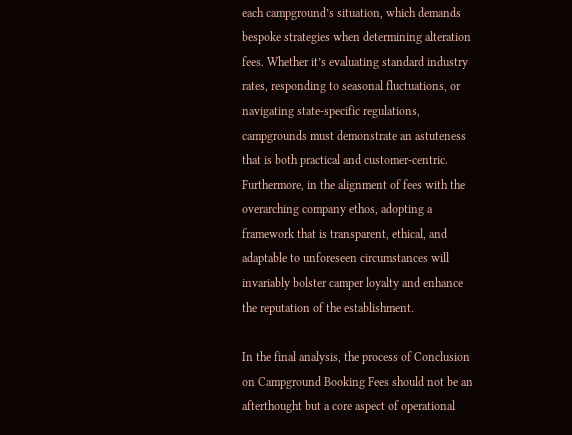each campground’s situation, which demands bespoke strategies when determining alteration fees. Whether it’s evaluating standard industry rates, responding to seasonal fluctuations, or navigating state-specific regulations, campgrounds must demonstrate an astuteness that is both practical and customer-centric. Furthermore, in the alignment of fees with the overarching company ethos, adopting a framework that is transparent, ethical, and adaptable to unforeseen circumstances will invariably bolster camper loyalty and enhance the reputation of the establishment.

In the final analysis, the process of Conclusion on Campground Booking Fees should not be an afterthought but a core aspect of operational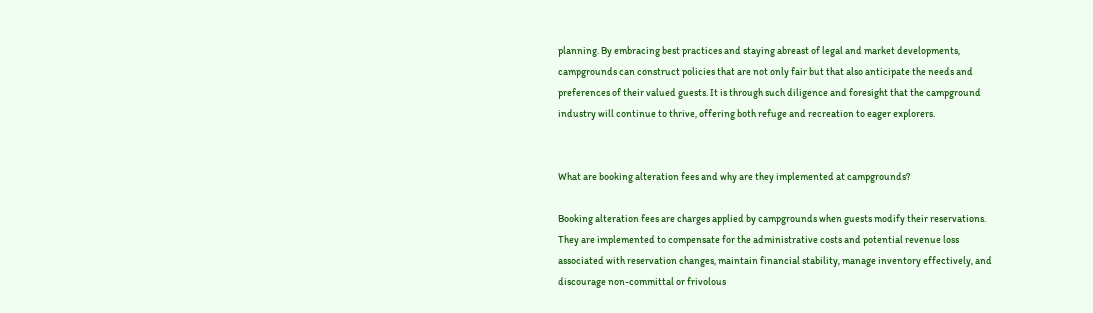planning. By embracing best practices and staying abreast of legal and market developments, campgrounds can construct policies that are not only fair but that also anticipate the needs and preferences of their valued guests. It is through such diligence and foresight that the campground industry will continue to thrive, offering both refuge and recreation to eager explorers.


What are booking alteration fees and why are they implemented at campgrounds?

Booking alteration fees are charges applied by campgrounds when guests modify their reservations. They are implemented to compensate for the administrative costs and potential revenue loss associated with reservation changes, maintain financial stability, manage inventory effectively, and discourage non-committal or frivolous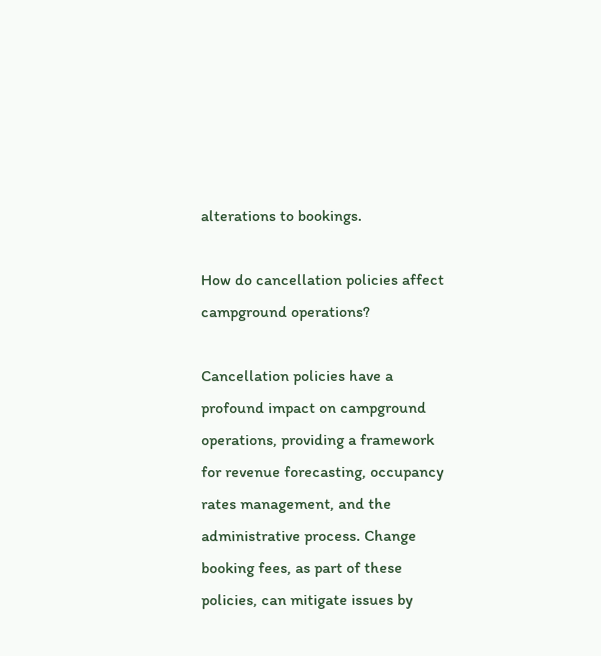alterations to bookings.

How do cancellation policies affect campground operations?

Cancellation policies have a profound impact on campground operations, providing a framework for revenue forecasting, occupancy rates management, and the administrative process. Change booking fees, as part of these policies, can mitigate issues by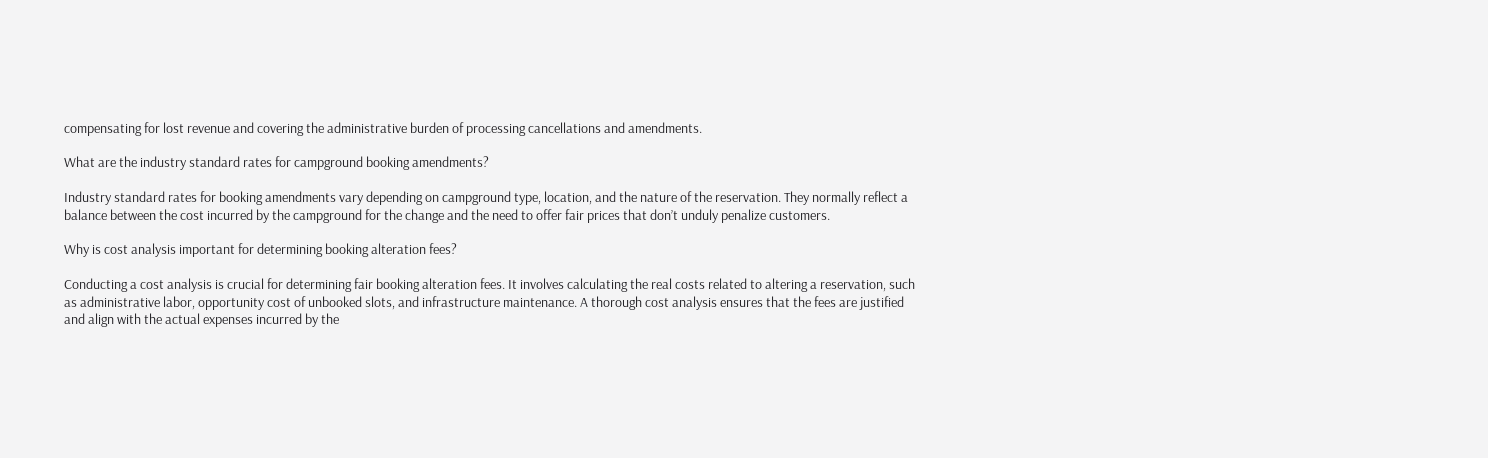compensating for lost revenue and covering the administrative burden of processing cancellations and amendments.

What are the industry standard rates for campground booking amendments?

Industry standard rates for booking amendments vary depending on campground type, location, and the nature of the reservation. They normally reflect a balance between the cost incurred by the campground for the change and the need to offer fair prices that don’t unduly penalize customers.

Why is cost analysis important for determining booking alteration fees?

Conducting a cost analysis is crucial for determining fair booking alteration fees. It involves calculating the real costs related to altering a reservation, such as administrative labor, opportunity cost of unbooked slots, and infrastructure maintenance. A thorough cost analysis ensures that the fees are justified and align with the actual expenses incurred by the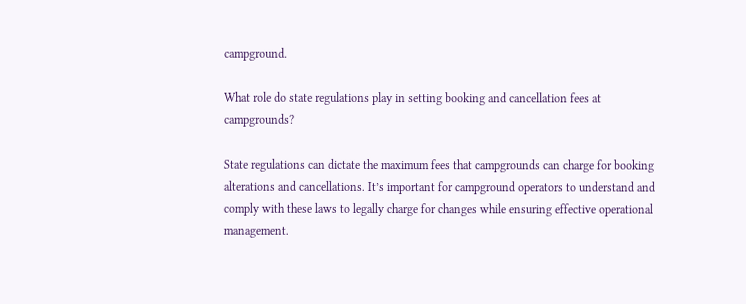campground.

What role do state regulations play in setting booking and cancellation fees at campgrounds?

State regulations can dictate the maximum fees that campgrounds can charge for booking alterations and cancellations. It’s important for campground operators to understand and comply with these laws to legally charge for changes while ensuring effective operational management.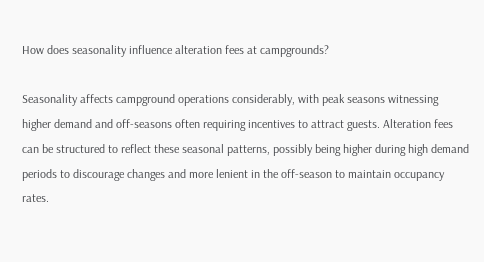How does seasonality influence alteration fees at campgrounds?

Seasonality affects campground operations considerably, with peak seasons witnessing higher demand and off-seasons often requiring incentives to attract guests. Alteration fees can be structured to reflect these seasonal patterns, possibly being higher during high demand periods to discourage changes and more lenient in the off-season to maintain occupancy rates.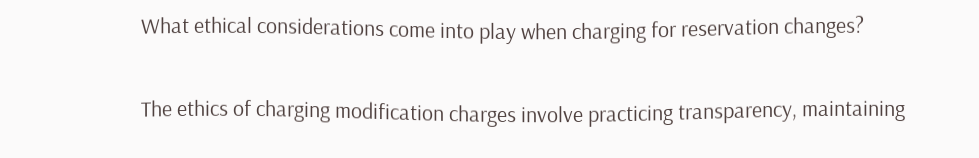What ethical considerations come into play when charging for reservation changes?

The ethics of charging modification charges involve practicing transparency, maintaining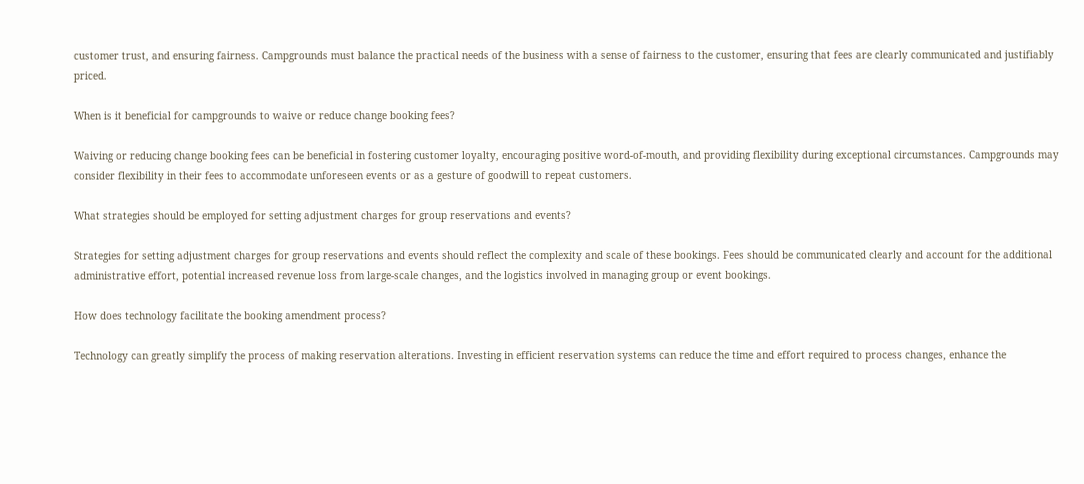customer trust, and ensuring fairness. Campgrounds must balance the practical needs of the business with a sense of fairness to the customer, ensuring that fees are clearly communicated and justifiably priced.

When is it beneficial for campgrounds to waive or reduce change booking fees?

Waiving or reducing change booking fees can be beneficial in fostering customer loyalty, encouraging positive word-of-mouth, and providing flexibility during exceptional circumstances. Campgrounds may consider flexibility in their fees to accommodate unforeseen events or as a gesture of goodwill to repeat customers.

What strategies should be employed for setting adjustment charges for group reservations and events?

Strategies for setting adjustment charges for group reservations and events should reflect the complexity and scale of these bookings. Fees should be communicated clearly and account for the additional administrative effort, potential increased revenue loss from large-scale changes, and the logistics involved in managing group or event bookings.

How does technology facilitate the booking amendment process?

Technology can greatly simplify the process of making reservation alterations. Investing in efficient reservation systems can reduce the time and effort required to process changes, enhance the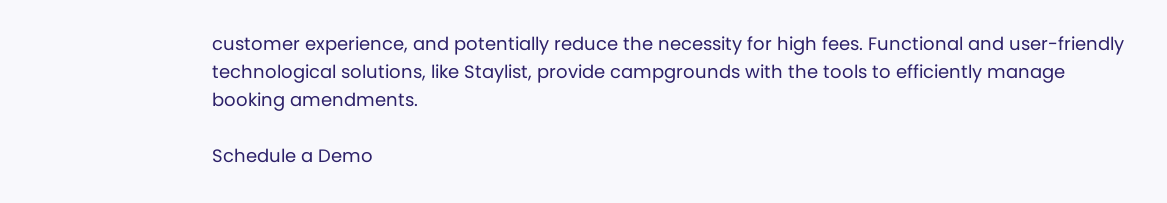customer experience, and potentially reduce the necessity for high fees. Functional and user-friendly technological solutions, like Staylist, provide campgrounds with the tools to efficiently manage booking amendments.

Schedule a Demo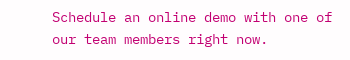Schedule an online demo with one of our team members right now.